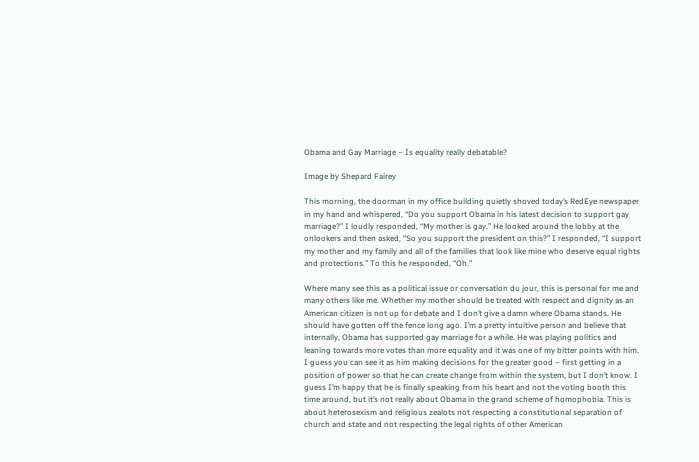Obama and Gay Marriage – Is equality really debatable?

Image by Shepard Fairey

This morning, the doorman in my office building quietly shoved today’s RedEye newspaper in my hand and whispered, “Do you support Obama in his latest decision to support gay marriage?” I loudly responded, “My mother is gay.” He looked around the lobby at the onlookers and then asked, “So you support the president on this?” I responded, “I support my mother and my family and all of the families that look like mine who deserve equal rights and protections.” To this he responded, “Oh.”

Where many see this as a political issue or conversation du jour, this is personal for me and many others like me. Whether my mother should be treated with respect and dignity as an American citizen is not up for debate and I don’t give a damn where Obama stands. He should have gotten off the fence long ago. I’m a pretty intuitive person and believe that internally, Obama has supported gay marriage for a while. He was playing politics and leaning towards more votes than more equality and it was one of my bitter points with him. I guess you can see it as him making decisions for the greater good – first getting in a position of power so that he can create change from within the system, but I don’t know. I guess I’m happy that he is finally speaking from his heart and not the voting booth this time around, but it’s not really about Obama in the grand scheme of homophobia. This is about heterosexism and religious zealots not respecting a constitutional separation of church and state and not respecting the legal rights of other American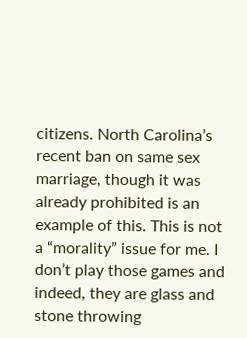citizens. North Carolina’s recent ban on same sex marriage, though it was already prohibited is an example of this. This is not a “morality” issue for me. I don’t play those games and indeed, they are glass and stone throwing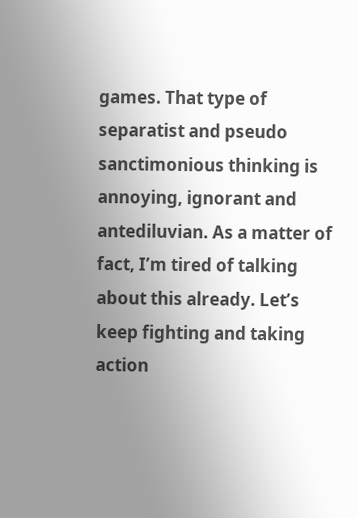games. That type of separatist and pseudo sanctimonious thinking is annoying, ignorant and antediluvian. As a matter of fact, I’m tired of talking about this already. Let’s keep fighting and taking action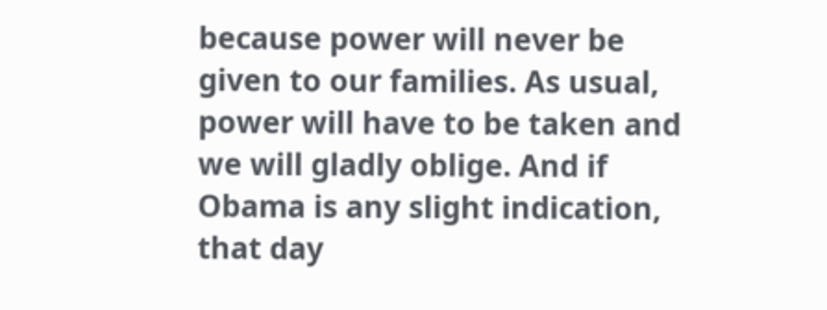because power will never be given to our families. As usual, power will have to be taken and we will gladly oblige. And if Obama is any slight indication, that day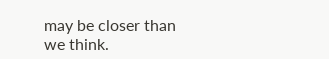may be closer than we think.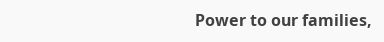Power to our families,